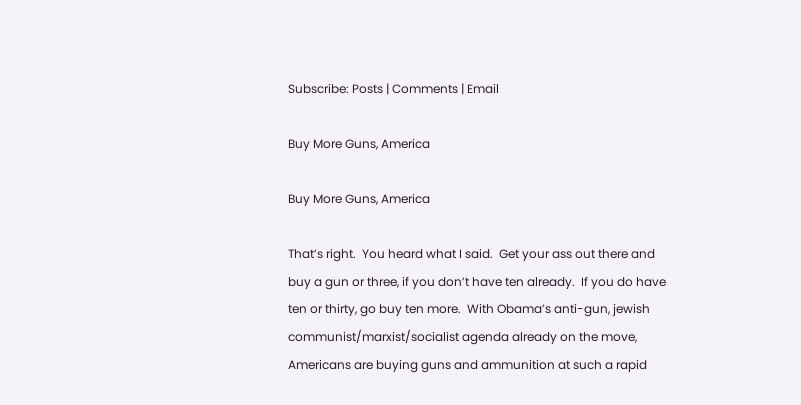Subscribe: Posts | Comments | Email

Buy More Guns, America

Buy More Guns, America

That’s right.  You heard what I said.  Get your ass out there and buy a gun or three, if you don’t have ten already.  If you do have ten or thirty, go buy ten more.  With Obama’s anti-gun, jewish communist/marxist/socialist agenda already on the move, Americans are buying guns and ammunition at such a rapid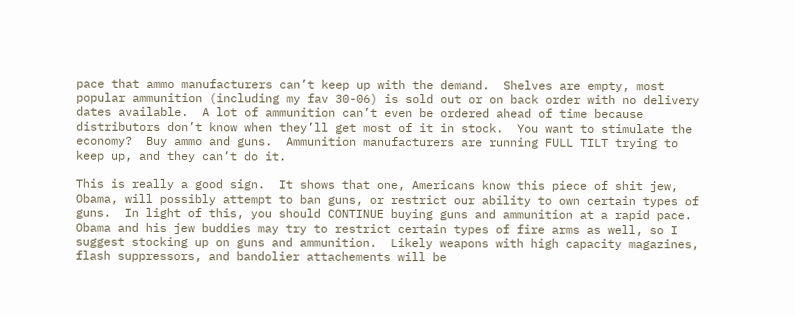pace that ammo manufacturers can’t keep up with the demand.  Shelves are empty, most popular ammunition (including my fav 30-06) is sold out or on back order with no delivery dates available.  A lot of ammunition can’t even be ordered ahead of time because distributors don’t know when they’ll get most of it in stock.  You want to stimulate the economy?  Buy ammo and guns.  Ammunition manufacturers are running FULL TILT trying to keep up, and they can’t do it.

This is really a good sign.  It shows that one, Americans know this piece of shit jew, Obama, will possibly attempt to ban guns, or restrict our ability to own certain types of guns.  In light of this, you should CONTINUE buying guns and ammunition at a rapid pace.  Obama and his jew buddies may try to restrict certain types of fire arms as well, so I suggest stocking up on guns and ammunition.  Likely weapons with high capacity magazines, flash suppressors, and bandolier attachements will be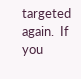targeted again.  If you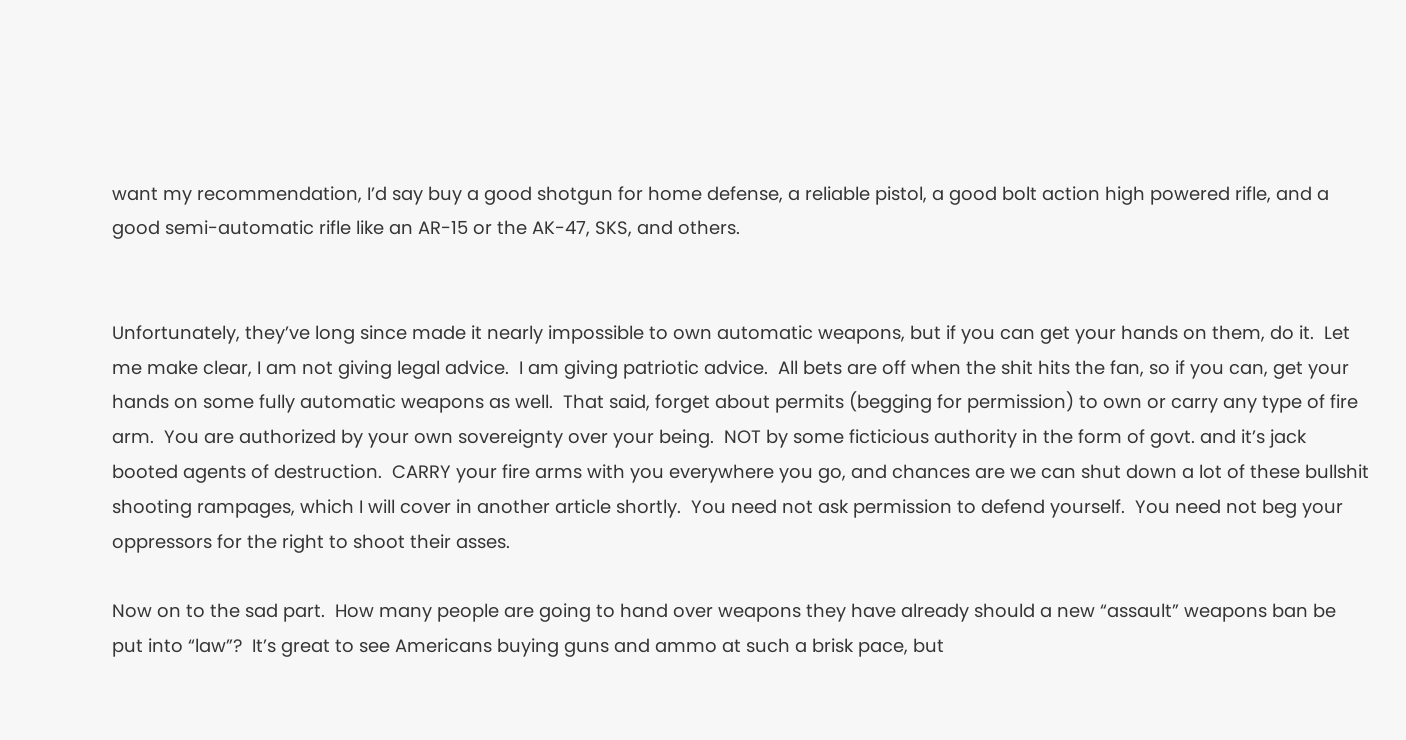want my recommendation, I’d say buy a good shotgun for home defense, a reliable pistol, a good bolt action high powered rifle, and a good semi-automatic rifle like an AR-15 or the AK-47, SKS, and others.


Unfortunately, they’ve long since made it nearly impossible to own automatic weapons, but if you can get your hands on them, do it.  Let me make clear, I am not giving legal advice.  I am giving patriotic advice.  All bets are off when the shit hits the fan, so if you can, get your hands on some fully automatic weapons as well.  That said, forget about permits (begging for permission) to own or carry any type of fire arm.  You are authorized by your own sovereignty over your being.  NOT by some ficticious authority in the form of govt. and it’s jack booted agents of destruction.  CARRY your fire arms with you everywhere you go, and chances are we can shut down a lot of these bullshit shooting rampages, which I will cover in another article shortly.  You need not ask permission to defend yourself.  You need not beg your oppressors for the right to shoot their asses.

Now on to the sad part.  How many people are going to hand over weapons they have already should a new “assault” weapons ban be put into “law”?  It’s great to see Americans buying guns and ammo at such a brisk pace, but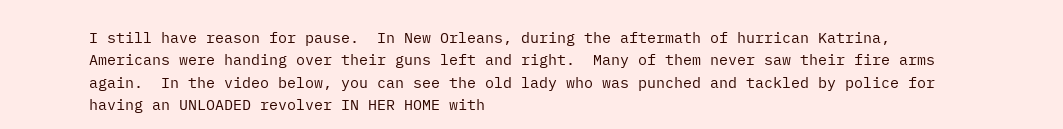I still have reason for pause.  In New Orleans, during the aftermath of hurrican Katrina, Americans were handing over their guns left and right.  Many of them never saw their fire arms again.  In the video below, you can see the old lady who was punched and tackled by police for having an UNLOADED revolver IN HER HOME with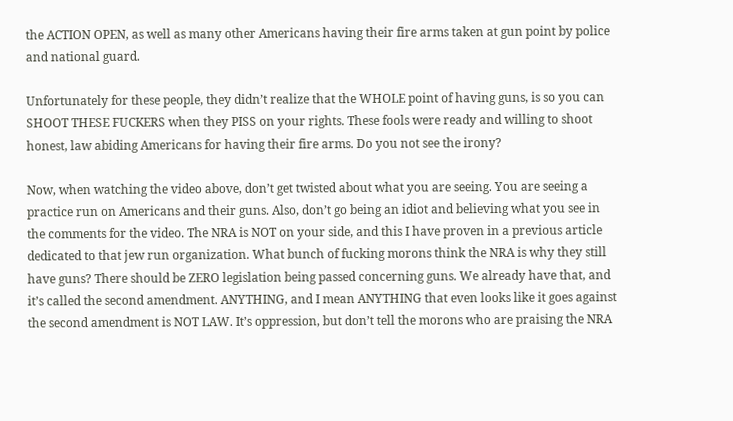the ACTION OPEN, as well as many other Americans having their fire arms taken at gun point by police and national guard.

Unfortunately for these people, they didn’t realize that the WHOLE point of having guns, is so you can SHOOT THESE FUCKERS when they PISS on your rights. These fools were ready and willing to shoot honest, law abiding Americans for having their fire arms. Do you not see the irony?

Now, when watching the video above, don’t get twisted about what you are seeing. You are seeing a practice run on Americans and their guns. Also, don’t go being an idiot and believing what you see in the comments for the video. The NRA is NOT on your side, and this I have proven in a previous article dedicated to that jew run organization. What bunch of fucking morons think the NRA is why they still have guns? There should be ZERO legislation being passed concerning guns. We already have that, and it’s called the second amendment. ANYTHING, and I mean ANYTHING that even looks like it goes against the second amendment is NOT LAW. It’s oppression, but don’t tell the morons who are praising the NRA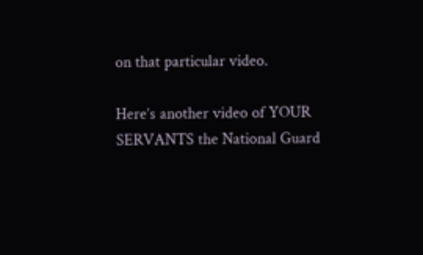on that particular video.

Here’s another video of YOUR SERVANTS the National Guard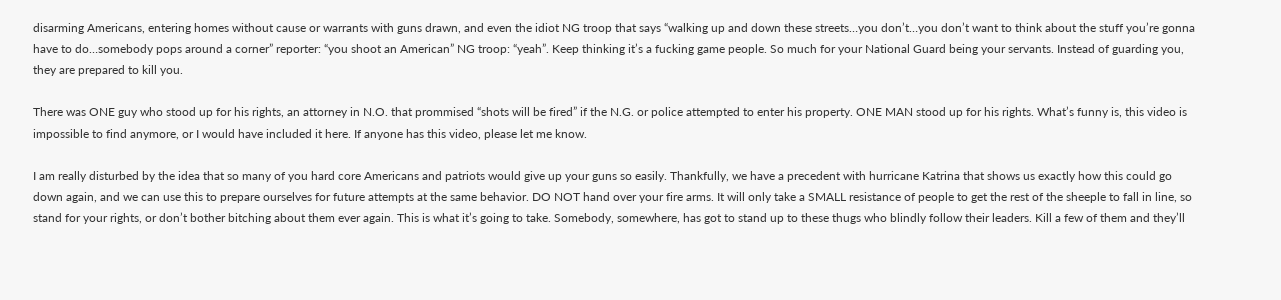disarming Americans, entering homes without cause or warrants with guns drawn, and even the idiot NG troop that says “walking up and down these streets…you don’t…you don’t want to think about the stuff you’re gonna have to do…somebody pops around a corner” reporter: “you shoot an American” NG troop: “yeah”. Keep thinking it’s a fucking game people. So much for your National Guard being your servants. Instead of guarding you, they are prepared to kill you.

There was ONE guy who stood up for his rights, an attorney in N.O. that prommised “shots will be fired” if the N.G. or police attempted to enter his property. ONE MAN stood up for his rights. What’s funny is, this video is impossible to find anymore, or I would have included it here. If anyone has this video, please let me know.

I am really disturbed by the idea that so many of you hard core Americans and patriots would give up your guns so easily. Thankfully, we have a precedent with hurricane Katrina that shows us exactly how this could go down again, and we can use this to prepare ourselves for future attempts at the same behavior. DO NOT hand over your fire arms. It will only take a SMALL resistance of people to get the rest of the sheeple to fall in line, so stand for your rights, or don’t bother bitching about them ever again. This is what it’s going to take. Somebody, somewhere, has got to stand up to these thugs who blindly follow their leaders. Kill a few of them and they’ll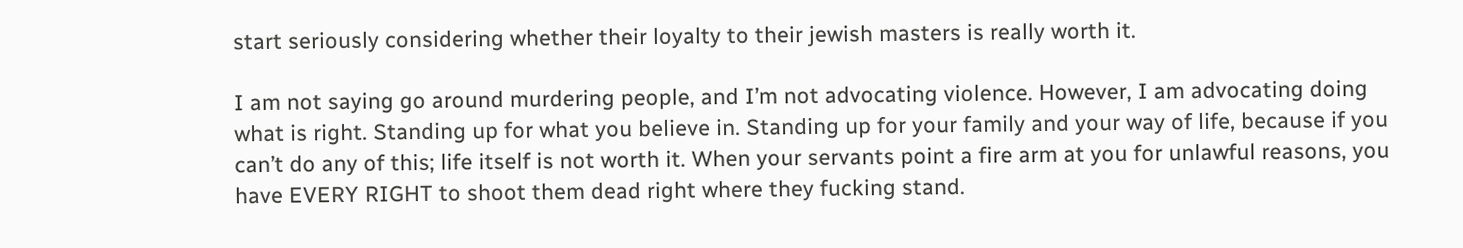start seriously considering whether their loyalty to their jewish masters is really worth it.

I am not saying go around murdering people, and I’m not advocating violence. However, I am advocating doing what is right. Standing up for what you believe in. Standing up for your family and your way of life, because if you can’t do any of this; life itself is not worth it. When your servants point a fire arm at you for unlawful reasons, you have EVERY RIGHT to shoot them dead right where they fucking stand.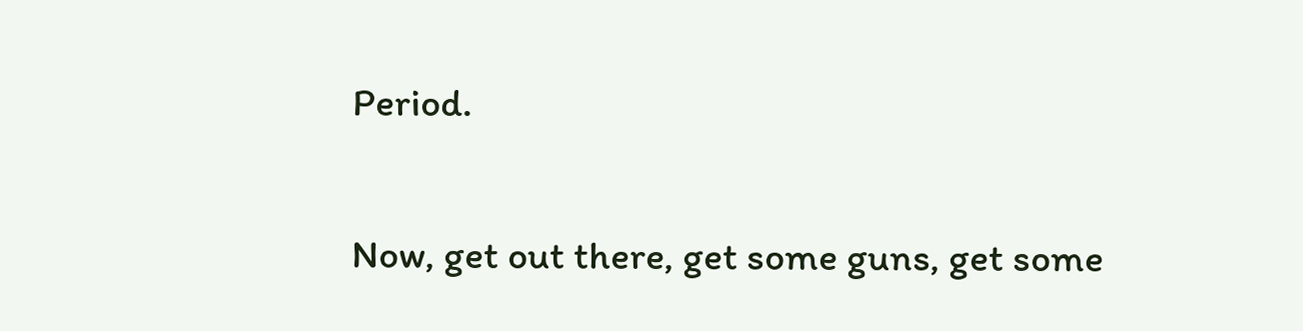Period.

Now, get out there, get some guns, get some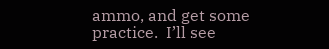ammo, and get some practice.  I’ll see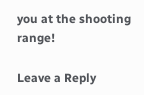you at the shooting range!

Leave a Reply